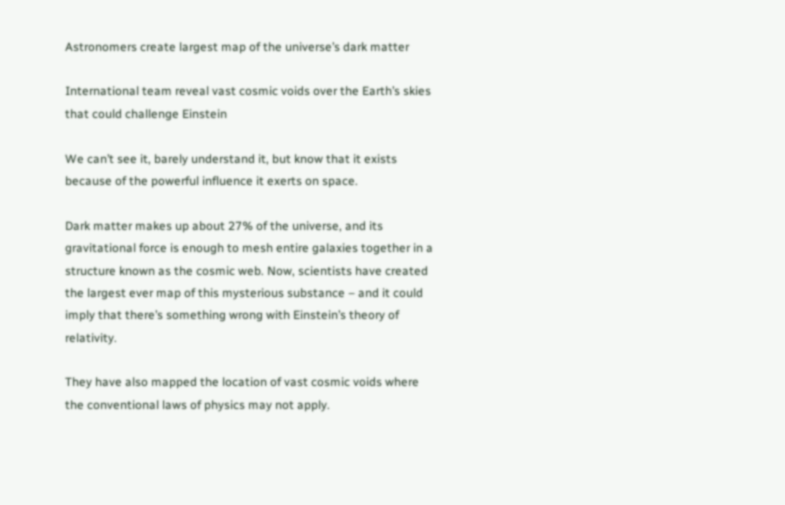Astronomers create largest map of the universe’s dark matter

International team reveal vast cosmic voids over the Earth’s skies that could challenge Einstein

We can’t see it, barely understand it, but know that it exists because of the powerful influence it exerts on space.

Dark matter makes up about 27% of the universe, and its gravitational force is enough to mesh entire galaxies together in a structure known as the cosmic web. Now, scientists have created the largest ever map of this mysterious substance – and it could imply that there’s something wrong with Einstein’s theory of relativity.

They have also mapped the location of vast cosmic voids where the conventional laws of physics may not apply.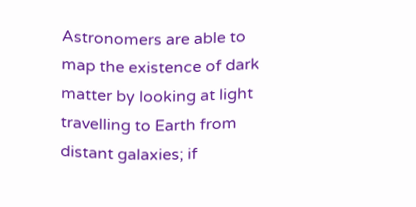Astronomers are able to map the existence of dark matter by looking at light travelling to Earth from distant galaxies; if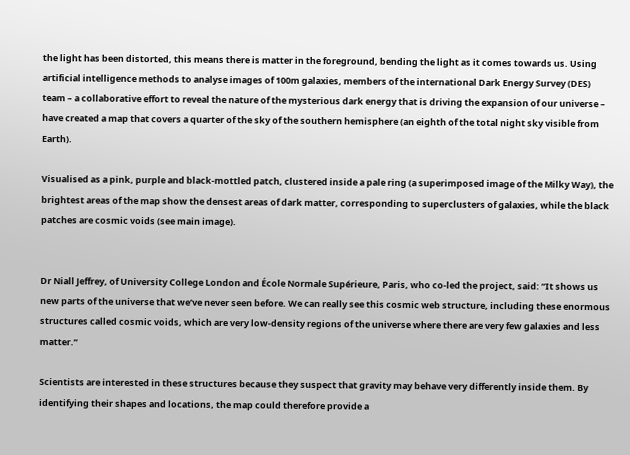the light has been distorted, this means there is matter in the foreground, bending the light as it comes towards us. Using artificial intelligence methods to analyse images of 100m galaxies, members of the international Dark Energy Survey (DES) team – a collaborative effort to reveal the nature of the mysterious dark energy that is driving the expansion of our universe – have created a map that covers a quarter of the sky of the southern hemisphere (an eighth of the total night sky visible from Earth).

Visualised as a pink, purple and black-mottled patch, clustered inside a pale ring (a superimposed image of the Milky Way), the brightest areas of the map show the densest areas of dark matter, corresponding to superclusters of galaxies, while the black patches are cosmic voids (see main image).


Dr Niall Jeffrey, of University College London and École Normale Supérieure, Paris, who co-led the project, said: “It shows us new parts of the universe that we’ve never seen before. We can really see this cosmic web structure, including these enormous structures called cosmic voids, which are very low-density regions of the universe where there are very few galaxies and less matter.”

Scientists are interested in these structures because they suspect that gravity may behave very differently inside them. By identifying their shapes and locations, the map could therefore provide a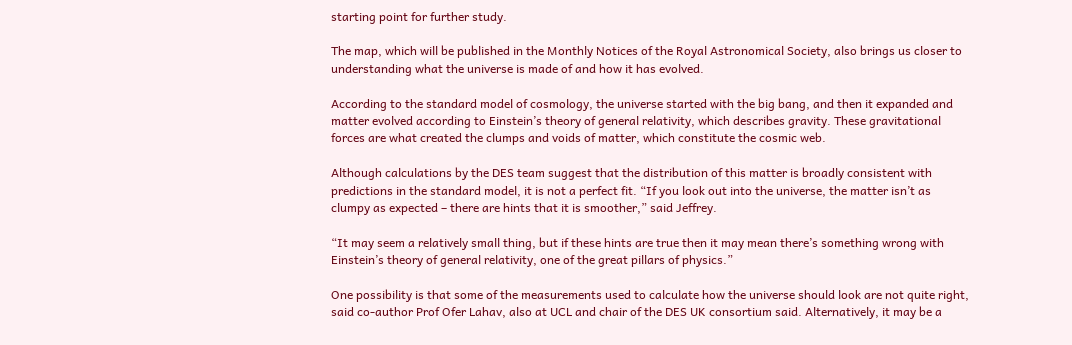starting point for further study.

The map, which will be published in the Monthly Notices of the Royal Astronomical Society, also brings us closer to understanding what the universe is made of and how it has evolved.

According to the standard model of cosmology, the universe started with the big bang, and then it expanded and matter evolved according to Einstein’s theory of general relativity, which describes gravity. These gravitational forces are what created the clumps and voids of matter, which constitute the cosmic web.

Although calculations by the DES team suggest that the distribution of this matter is broadly consistent with predictions in the standard model, it is not a perfect fit. “If you look out into the universe, the matter isn’t as clumpy as expected – there are hints that it is smoother,” said Jeffrey.

“It may seem a relatively small thing, but if these hints are true then it may mean there’s something wrong with Einstein’s theory of general relativity, one of the great pillars of physics.”

One possibility is that some of the measurements used to calculate how the universe should look are not quite right, said co-author Prof Ofer Lahav, also at UCL and chair of the DES UK consortium said. Alternatively, it may be a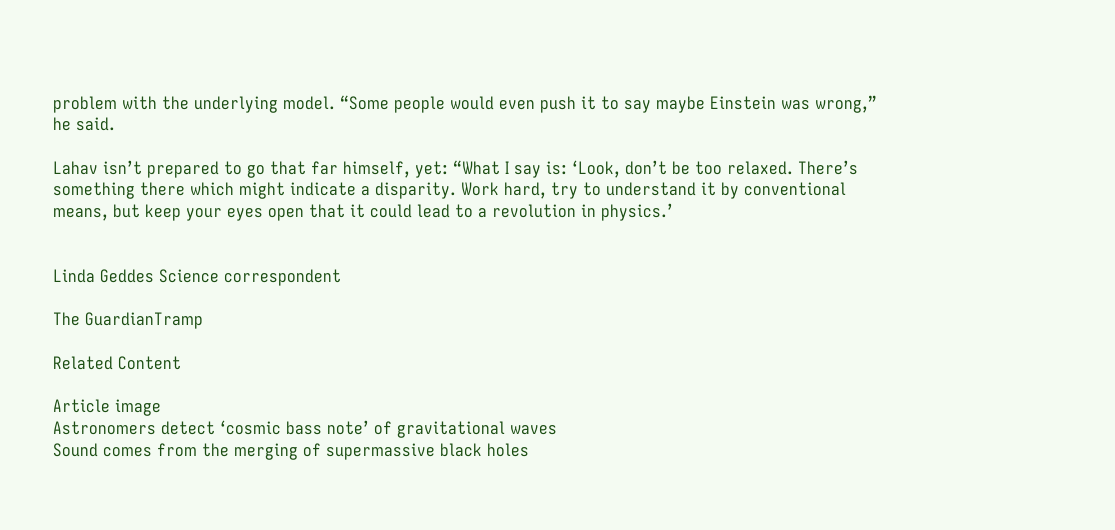problem with the underlying model. “Some people would even push it to say maybe Einstein was wrong,” he said.

Lahav isn’t prepared to go that far himself, yet: “What I say is: ‘Look, don’t be too relaxed. There’s something there which might indicate a disparity. Work hard, try to understand it by conventional means, but keep your eyes open that it could lead to a revolution in physics.’


Linda Geddes Science correspondent

The GuardianTramp

Related Content

Article image
Astronomers detect ‘cosmic bass note’ of gravitational waves
Sound comes from the merging of supermassive black holes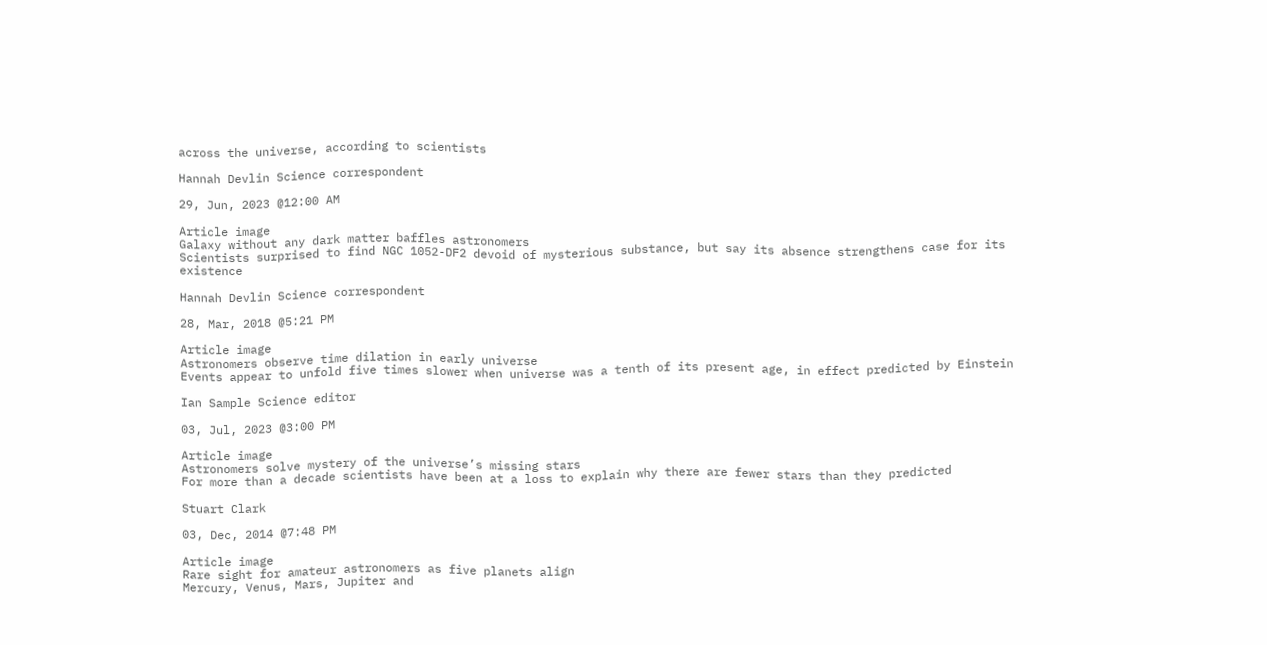across the universe, according to scientists

Hannah Devlin Science correspondent

29, Jun, 2023 @12:00 AM

Article image
Galaxy without any dark matter baffles astronomers
Scientists surprised to find NGC 1052-DF2 devoid of mysterious substance, but say its absence strengthens case for its existence

Hannah Devlin Science correspondent

28, Mar, 2018 @5:21 PM

Article image
Astronomers observe time dilation in early universe
Events appear to unfold five times slower when universe was a tenth of its present age, in effect predicted by Einstein

Ian Sample Science editor

03, Jul, 2023 @3:00 PM

Article image
Astronomers solve mystery of the universe’s missing stars
For more than a decade scientists have been at a loss to explain why there are fewer stars than they predicted

Stuart Clark

03, Dec, 2014 @7:48 PM

Article image
Rare sight for amateur astronomers as five planets align
Mercury, Venus, Mars, Jupiter and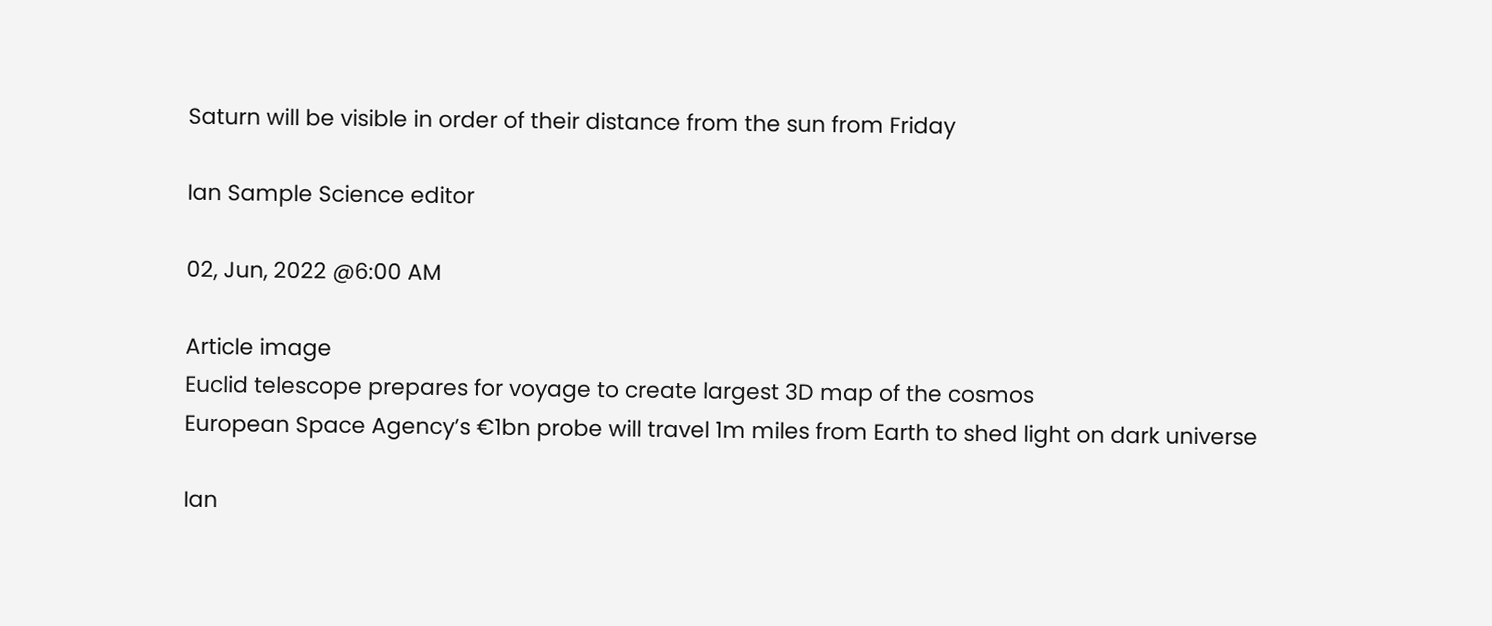Saturn will be visible in order of their distance from the sun from Friday

Ian Sample Science editor

02, Jun, 2022 @6:00 AM

Article image
Euclid telescope prepares for voyage to create largest 3D map of the cosmos
European Space Agency’s €1bn probe will travel 1m miles from Earth to shed light on dark universe

Ian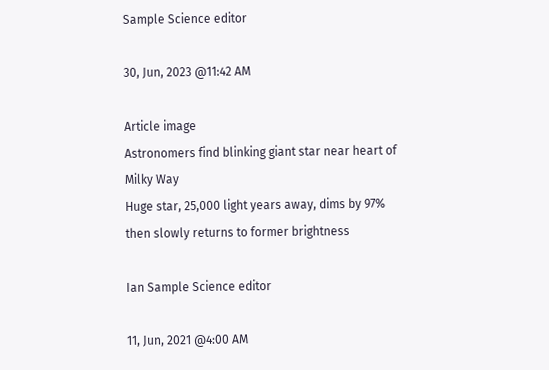Sample Science editor

30, Jun, 2023 @11:42 AM

Article image
Astronomers find blinking giant star near heart of Milky Way
Huge star, 25,000 light years away, dims by 97% then slowly returns to former brightness

Ian Sample Science editor

11, Jun, 2021 @4:00 AM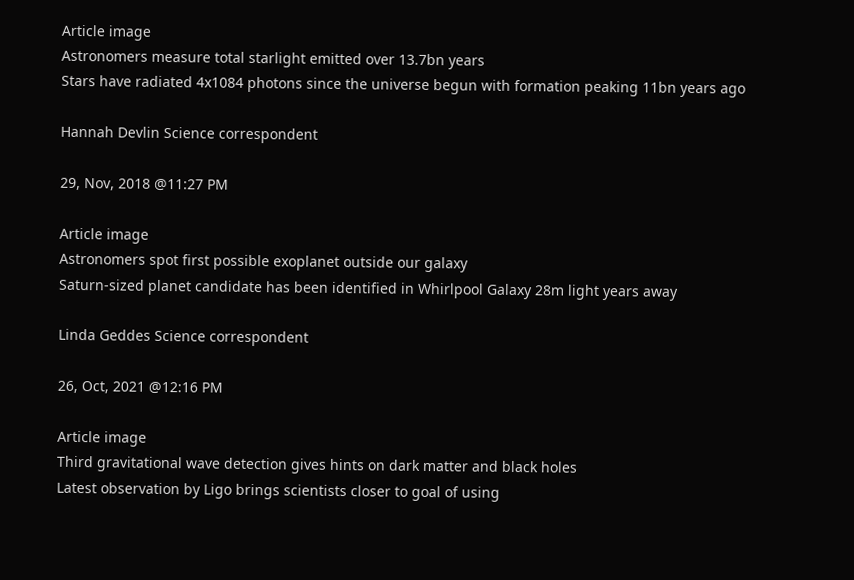Article image
Astronomers measure total starlight emitted over 13.7bn years
Stars have radiated 4x1084 photons since the universe begun with formation peaking 11bn years ago

Hannah Devlin Science correspondent

29, Nov, 2018 @11:27 PM

Article image
Astronomers spot first possible exoplanet outside our galaxy
Saturn-sized planet candidate has been identified in Whirlpool Galaxy 28m light years away

Linda Geddes Science correspondent

26, Oct, 2021 @12:16 PM

Article image
Third gravitational wave detection gives hints on dark matter and black holes
Latest observation by Ligo brings scientists closer to goal of using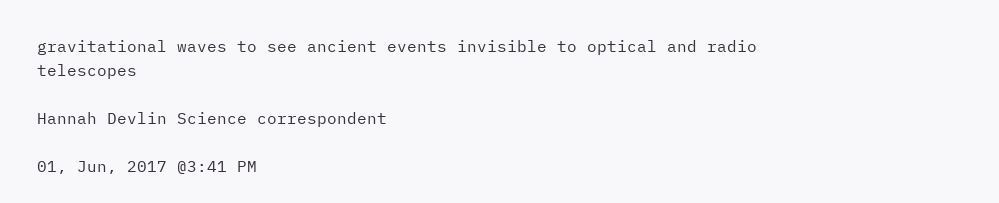gravitational waves to see ancient events invisible to optical and radio telescopes

Hannah Devlin Science correspondent

01, Jun, 2017 @3:41 PM